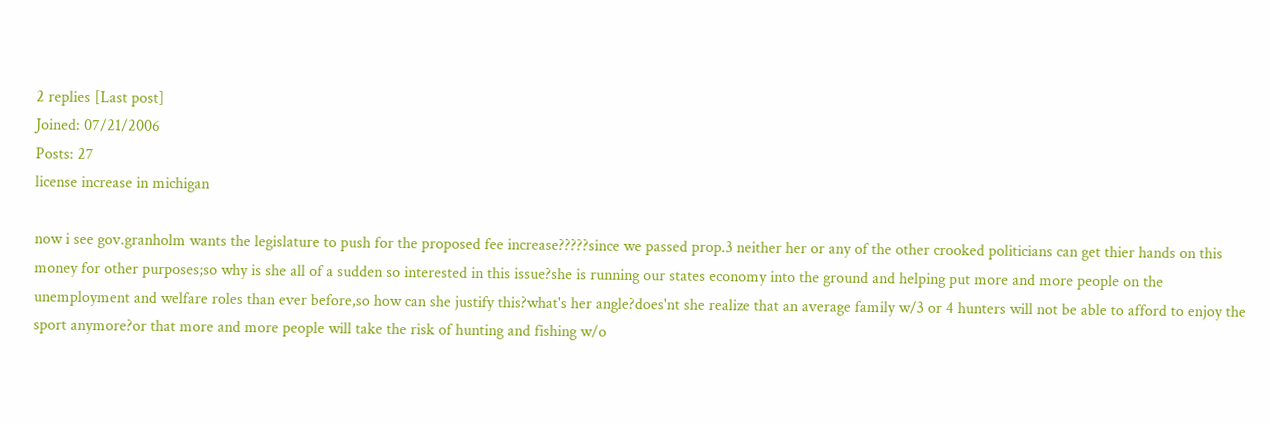2 replies [Last post]
Joined: 07/21/2006
Posts: 27
license increase in michigan

now i see gov.granholm wants the legislature to push for the proposed fee increase?????since we passed prop.3 neither her or any of the other crooked politicians can get thier hands on this money for other purposes;so why is she all of a sudden so interested in this issue?she is running our states economy into the ground and helping put more and more people on the unemployment and welfare roles than ever before,so how can she justify this?what's her angle?does'nt she realize that an average family w/3 or 4 hunters will not be able to afford to enjoy the sport anymore?or that more and more people will take the risk of hunting and fishing w/o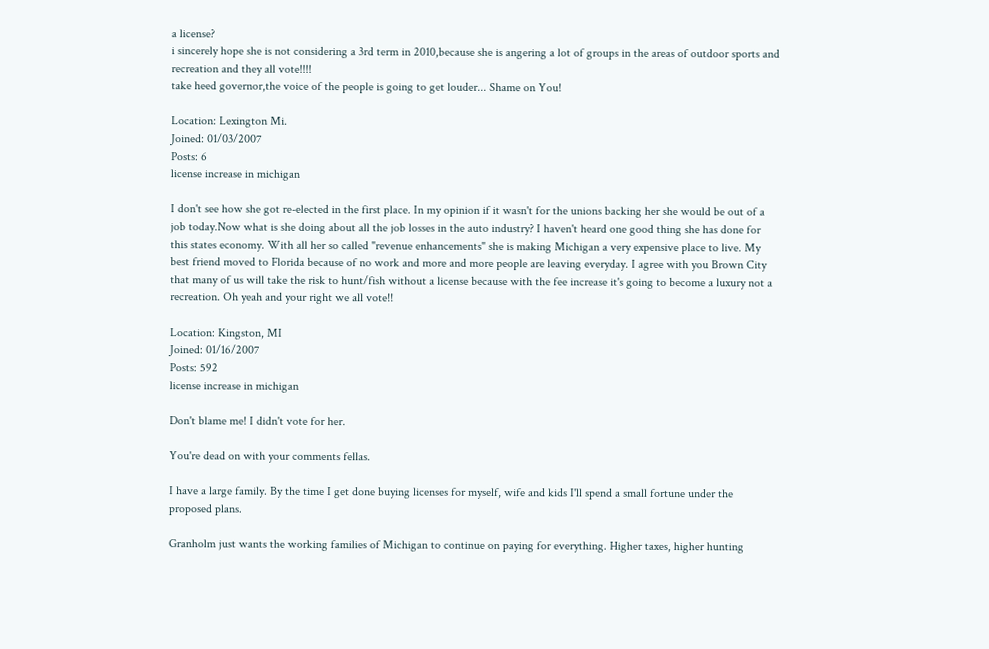a license?
i sincerely hope she is not considering a 3rd term in 2010,because she is angering a lot of groups in the areas of outdoor sports and recreation and they all vote!!!!
take heed governor,the voice of the people is going to get louder... Shame on You!

Location: Lexington Mi.
Joined: 01/03/2007
Posts: 6
license increase in michigan

I don't see how she got re-elected in the first place. In my opinion if it wasn't for the unions backing her she would be out of a job today.Now what is she doing about all the job losses in the auto industry? I haven't heard one good thing she has done for this states economy. With all her so called "revenue enhancements" she is making Michigan a very expensive place to live. My best friend moved to Florida because of no work and more and more people are leaving everyday. I agree with you Brown City that many of us will take the risk to hunt/fish without a license because with the fee increase it's going to become a luxury not a recreation. Oh yeah and your right we all vote!!

Location: Kingston, MI
Joined: 01/16/2007
Posts: 592
license increase in michigan

Don't blame me! I didn't vote for her.

You're dead on with your comments fellas.

I have a large family. By the time I get done buying licenses for myself, wife and kids I'll spend a small fortune under the proposed plans.

Granholm just wants the working families of Michigan to continue on paying for everything. Higher taxes, higher hunting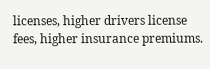licenses, higher drivers license fees, higher insurance premiums.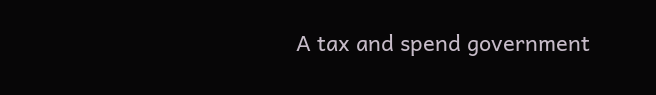A tax and spend government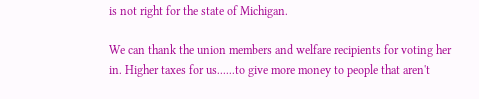is not right for the state of Michigan.

We can thank the union members and welfare recipients for voting her in. Higher taxes for us......to give more money to people that aren't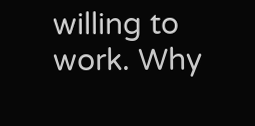willing to work. Why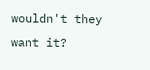wouldn't they want it?